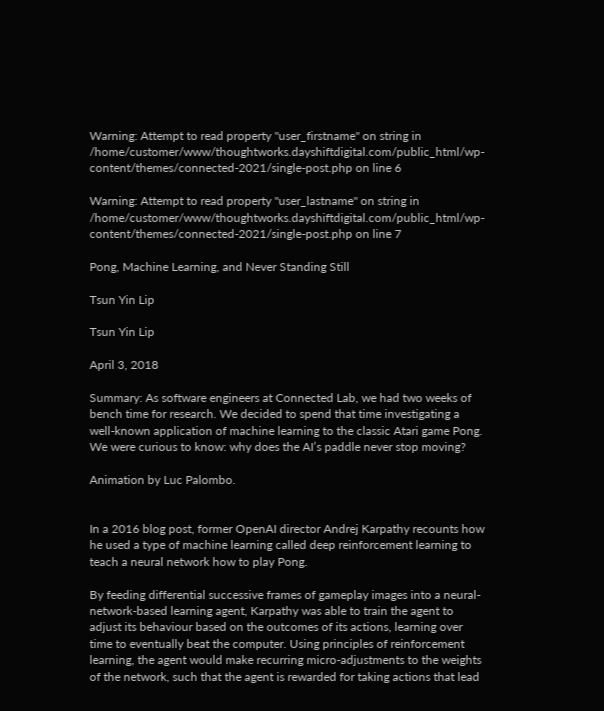Warning: Attempt to read property "user_firstname" on string in /home/customer/www/thoughtworks.dayshiftdigital.com/public_html/wp-content/themes/connected-2021/single-post.php on line 6

Warning: Attempt to read property "user_lastname" on string in /home/customer/www/thoughtworks.dayshiftdigital.com/public_html/wp-content/themes/connected-2021/single-post.php on line 7

Pong, Machine Learning, and Never Standing Still

Tsun Yin Lip

Tsun Yin Lip

April 3, 2018

Summary: As software engineers at Connected Lab, we had two weeks of bench time for research. We decided to spend that time investigating a well-known application of machine learning to the classic Atari game Pong. We were curious to know: why does the AI’s paddle never stop moving?

Animation by Luc Palombo.


In a 2016 blog post, former OpenAI director Andrej Karpathy recounts how he used a type of machine learning called deep reinforcement learning to teach a neural network how to play Pong.

By feeding differential successive frames of gameplay images into a neural-network-based learning agent, Karpathy was able to train the agent to adjust its behaviour based on the outcomes of its actions, learning over time to eventually beat the computer. Using principles of reinforcement learning, the agent would make recurring micro-adjustments to the weights of the network, such that the agent is rewarded for taking actions that lead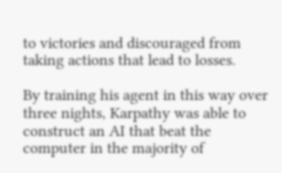to victories and discouraged from taking actions that lead to losses.

By training his agent in this way over three nights, Karpathy was able to construct an AI that beat the computer in the majority of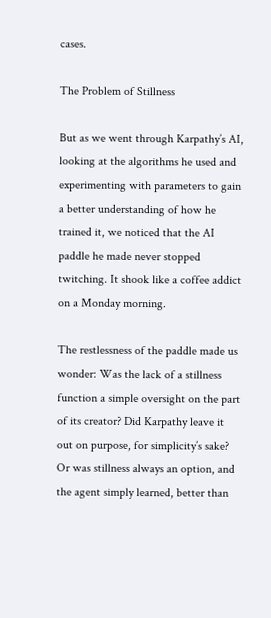cases.

The Problem of Stillness

But as we went through Karpathy’s AI, looking at the algorithms he used and experimenting with parameters to gain a better understanding of how he trained it, we noticed that the AI paddle he made never stopped twitching. It shook like a coffee addict on a Monday morning.

The restlessness of the paddle made us wonder: Was the lack of a stillness function a simple oversight on the part of its creator? Did Karpathy leave it out on purpose, for simplicity’s sake? Or was stillness always an option, and the agent simply learned, better than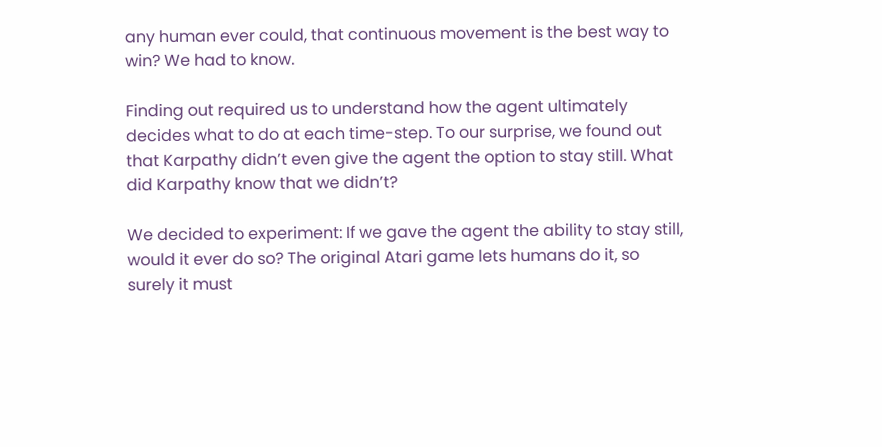any human ever could, that continuous movement is the best way to win? We had to know.

Finding out required us to understand how the agent ultimately decides what to do at each time-step. To our surprise, we found out that Karpathy didn’t even give the agent the option to stay still. What did Karpathy know that we didn’t?

We decided to experiment: If we gave the agent the ability to stay still, would it ever do so? The original Atari game lets humans do it, so surely it must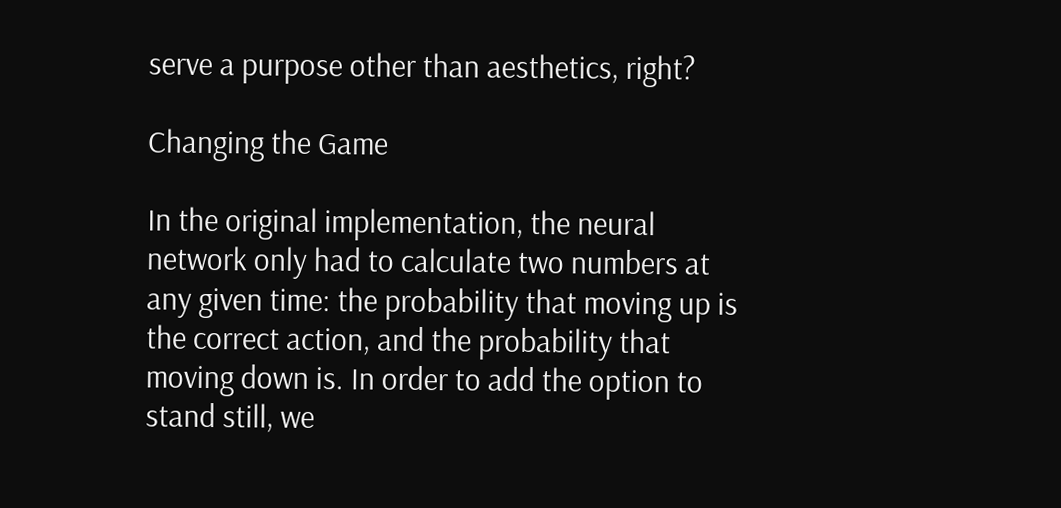serve a purpose other than aesthetics, right?

Changing the Game

In the original implementation, the neural network only had to calculate two numbers at any given time: the probability that moving up is the correct action, and the probability that moving down is. In order to add the option to stand still, we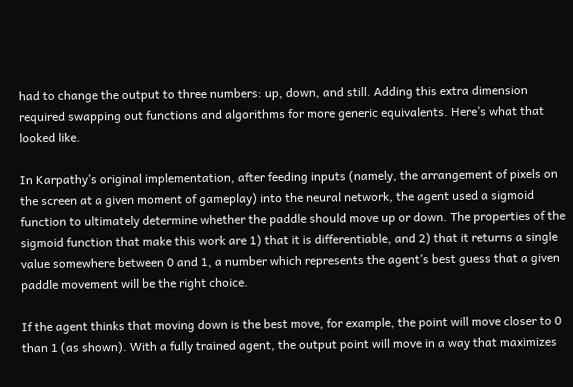had to change the output to three numbers: up, down, and still. Adding this extra dimension required swapping out functions and algorithms for more generic equivalents. Here’s what that looked like.

In Karpathy’s original implementation, after feeding inputs (namely, the arrangement of pixels on the screen at a given moment of gameplay) into the neural network, the agent used a sigmoid function to ultimately determine whether the paddle should move up or down. The properties of the sigmoid function that make this work are 1) that it is differentiable, and 2) that it returns a single value somewhere between 0 and 1, a number which represents the agent’s best guess that a given paddle movement will be the right choice.

If the agent thinks that moving down is the best move, for example, the point will move closer to 0 than 1 (as shown). With a fully trained agent, the output point will move in a way that maximizes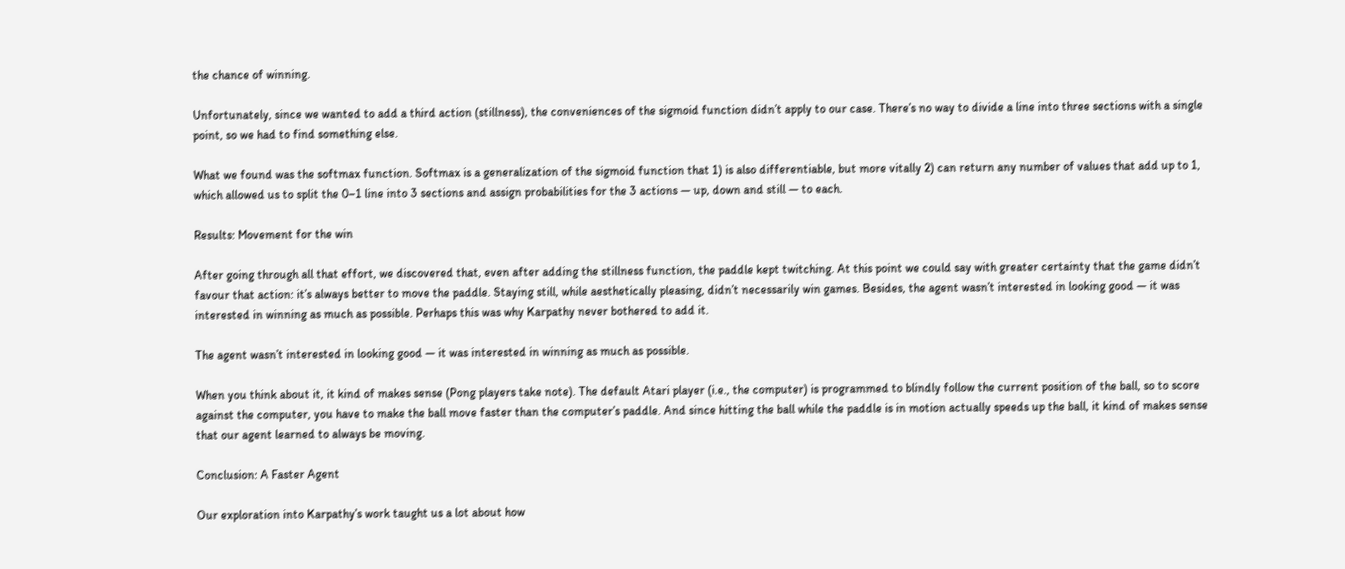the chance of winning.

Unfortunately, since we wanted to add a third action (stillness), the conveniences of the sigmoid function didn’t apply to our case. There’s no way to divide a line into three sections with a single point, so we had to find something else.

What we found was the softmax function. Softmax is a generalization of the sigmoid function that 1) is also differentiable, but more vitally 2) can return any number of values that add up to 1, which allowed us to split the 0–1 line into 3 sections and assign probabilities for the 3 actions — up, down and still — to each.

Results: Movement for the win

After going through all that effort, we discovered that, even after adding the stillness function, the paddle kept twitching. At this point we could say with greater certainty that the game didn’t favour that action: it’s always better to move the paddle. Staying still, while aesthetically pleasing, didn’t necessarily win games. Besides, the agent wasn’t interested in looking good — it was interested in winning as much as possible. Perhaps this was why Karpathy never bothered to add it.

The agent wasn’t interested in looking good — it was interested in winning as much as possible.

When you think about it, it kind of makes sense (Pong players take note). The default Atari player (i.e., the computer) is programmed to blindly follow the current position of the ball, so to score against the computer, you have to make the ball move faster than the computer’s paddle. And since hitting the ball while the paddle is in motion actually speeds up the ball, it kind of makes sense that our agent learned to always be moving.

Conclusion: A Faster Agent

Our exploration into Karpathy’s work taught us a lot about how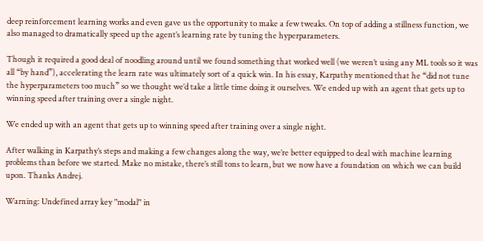deep reinforcement learning works and even gave us the opportunity to make a few tweaks. On top of adding a stillness function, we also managed to dramatically speed up the agent’s learning rate by tuning the hyperparameters.

Though it required a good deal of noodling around until we found something that worked well (we weren’t using any ML tools so it was all “by hand”), accelerating the learn rate was ultimately sort of a quick win. In his essay, Karpathy mentioned that he “did not tune the hyperparameters too much” so we thought we’d take a little time doing it ourselves. We ended up with an agent that gets up to winning speed after training over a single night.

We ended up with an agent that gets up to winning speed after training over a single night.

After walking in Karpathy’s steps and making a few changes along the way, we’re better equipped to deal with machine learning problems than before we started. Make no mistake, there’s still tons to learn, but we now have a foundation on which we can build upon. Thanks Andrej.

Warning: Undefined array key "modal" in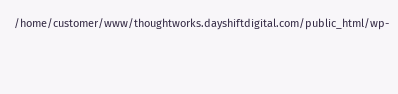/home/customer/www/thoughtworks.dayshiftdigital.com/public_html/wp-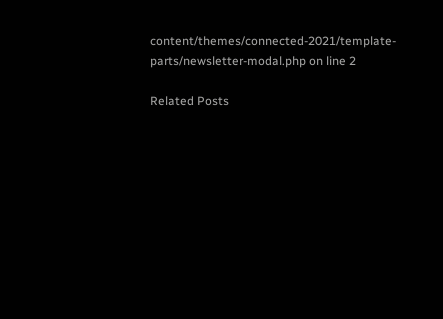content/themes/connected-2021/template-parts/newsletter-modal.php on line 2

Related Posts